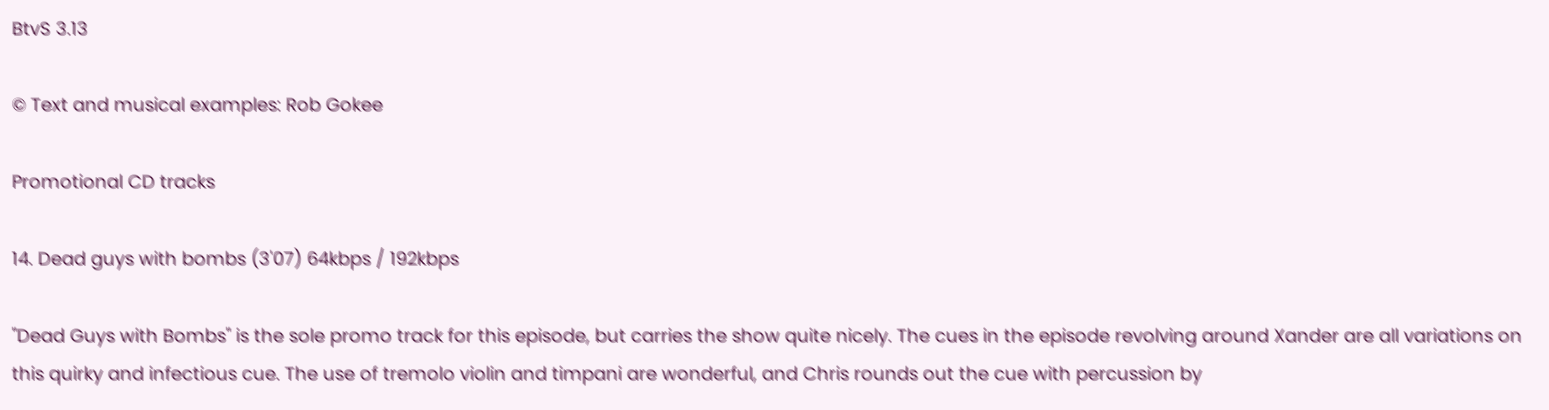BtvS 3.13

© Text and musical examples: Rob Gokee

Promotional CD tracks

14. Dead guys with bombs (3'07) 64kbps / 192kbps

"Dead Guys with Bombs" is the sole promo track for this episode, but carries the show quite nicely. The cues in the episode revolving around Xander are all variations on this quirky and infectious cue. The use of tremolo violin and timpani are wonderful, and Chris rounds out the cue with percussion by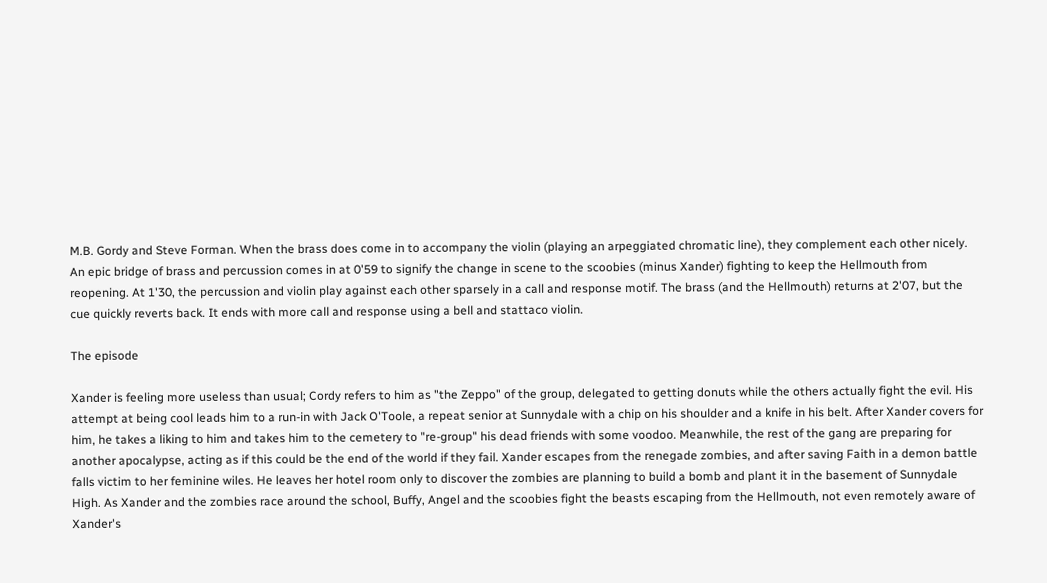M.B. Gordy and Steve Forman. When the brass does come in to accompany the violin (playing an arpeggiated chromatic line), they complement each other nicely. An epic bridge of brass and percussion comes in at 0'59 to signify the change in scene to the scoobies (minus Xander) fighting to keep the Hellmouth from reopening. At 1'30, the percussion and violin play against each other sparsely in a call and response motif. The brass (and the Hellmouth) returns at 2'07, but the cue quickly reverts back. It ends with more call and response using a bell and stattaco violin.

The episode

Xander is feeling more useless than usual; Cordy refers to him as "the Zeppo" of the group, delegated to getting donuts while the others actually fight the evil. His attempt at being cool leads him to a run-in with Jack O'Toole, a repeat senior at Sunnydale with a chip on his shoulder and a knife in his belt. After Xander covers for him, he takes a liking to him and takes him to the cemetery to "re-group" his dead friends with some voodoo. Meanwhile, the rest of the gang are preparing for another apocalypse, acting as if this could be the end of the world if they fail. Xander escapes from the renegade zombies, and after saving Faith in a demon battle falls victim to her feminine wiles. He leaves her hotel room only to discover the zombies are planning to build a bomb and plant it in the basement of Sunnydale High. As Xander and the zombies race around the school, Buffy, Angel and the scoobies fight the beasts escaping from the Hellmouth, not even remotely aware of Xander's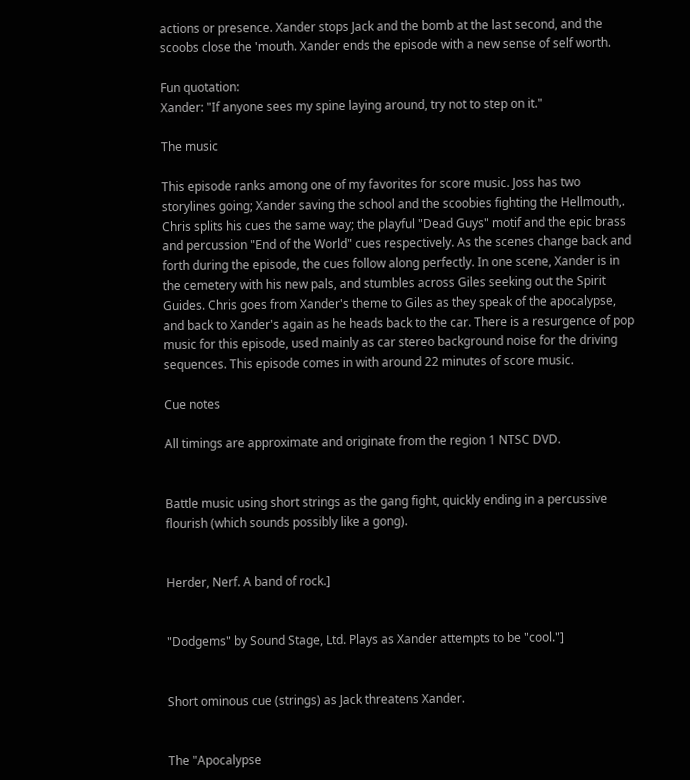actions or presence. Xander stops Jack and the bomb at the last second, and the scoobs close the 'mouth. Xander ends the episode with a new sense of self worth.

Fun quotation:
Xander: "If anyone sees my spine laying around, try not to step on it."

The music

This episode ranks among one of my favorites for score music. Joss has two storylines going; Xander saving the school and the scoobies fighting the Hellmouth,. Chris splits his cues the same way; the playful "Dead Guys" motif and the epic brass and percussion "End of the World" cues respectively. As the scenes change back and forth during the episode, the cues follow along perfectly. In one scene, Xander is in the cemetery with his new pals, and stumbles across Giles seeking out the Spirit Guides. Chris goes from Xander's theme to Giles as they speak of the apocalypse, and back to Xander's again as he heads back to the car. There is a resurgence of pop music for this episode, used mainly as car stereo background noise for the driving sequences. This episode comes in with around 22 minutes of score music.

Cue notes

All timings are approximate and originate from the region 1 NTSC DVD.


Battle music using short strings as the gang fight, quickly ending in a percussive flourish (which sounds possibly like a gong).


Herder, Nerf. A band of rock.]


"Dodgems" by Sound Stage, Ltd. Plays as Xander attempts to be "cool."]


Short ominous cue (strings) as Jack threatens Xander.


The "Apocalypse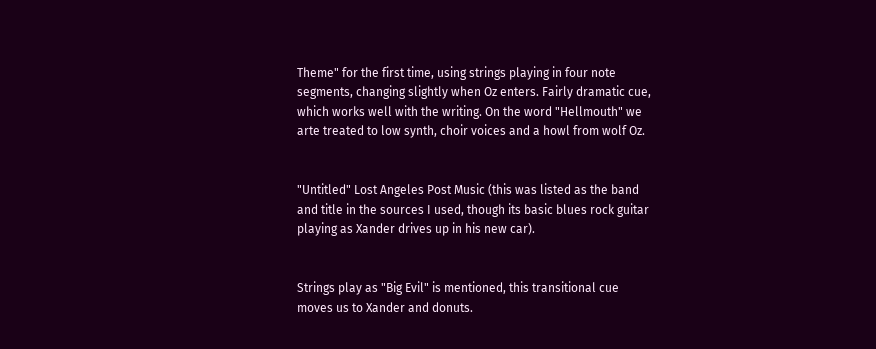Theme" for the first time, using strings playing in four note segments, changing slightly when Oz enters. Fairly dramatic cue, which works well with the writing. On the word "Hellmouth" we arte treated to low synth, choir voices and a howl from wolf Oz.


"Untitled" Lost Angeles Post Music (this was listed as the band and title in the sources I used, though its basic blues rock guitar playing as Xander drives up in his new car).


Strings play as "Big Evil" is mentioned, this transitional cue moves us to Xander and donuts.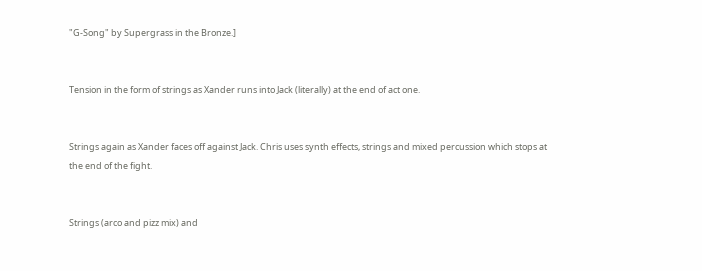"G-Song" by Supergrass in the Bronze.]


Tension in the form of strings as Xander runs into Jack (literally) at the end of act one.


Strings again as Xander faces off against Jack. Chris uses synth effects, strings and mixed percussion which stops at the end of the fight.


Strings (arco and pizz mix) and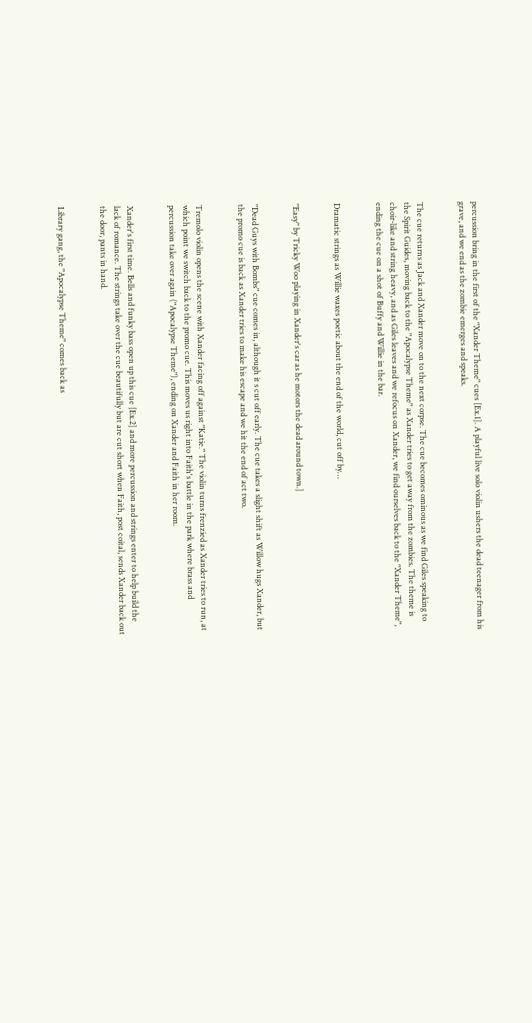percussion bring in the first of the "Xander Theme" cues [Ex.1]. A playful live solo violin ushers the dead teenager from his grave, and we end as the zombie emerges and speaks.


The cue returns as Jack and Xander move on to the next corpse. The cue becomes ominous as we find Giles speaking to the Spirit Guides, moving back to the "Apocalypse Theme" as Xander tries to get away from the zombies. The theme is choir-like and string heavy, and as Giles leaves and we refocus on Xander, we find ourselves back to the "Xander Theme", ending the cue on a shot of Buffy and Willie in the bar.


Dramatic strings as Willie waxes poetic about the end of the world, cut off by…


"Easy" by Tricky Woo playing in Xander's car as he motors the dead around town.]


"Dead Guys with Bombs" cue comes in, although it s cut off early. The cue takes a slight shift as Willow hugs Xander, but the promo cue is back as Xander tries to make his escape and we hit the end of act two.


Tremolo violin opens the scene with Xander facing off against "Katie." The violin turns frenzied as Xander tries to run, at which point we switch back to the promo cue. This moves us right into Faith's battle in the park where brass and percussion take over again ("Apocalypse Theme"), ending on Xander and Faith in her room.


Xander's first time. Bells and funky bass open up this cue [Ex.2] and more percussion and strings enter to help build the lack of romance. The strings take over the cue beautifully but are cut short when Faith, post coital, sends Xander back out the door, pants in hand.


Library gang, the "Apocalypse Theme" comes back as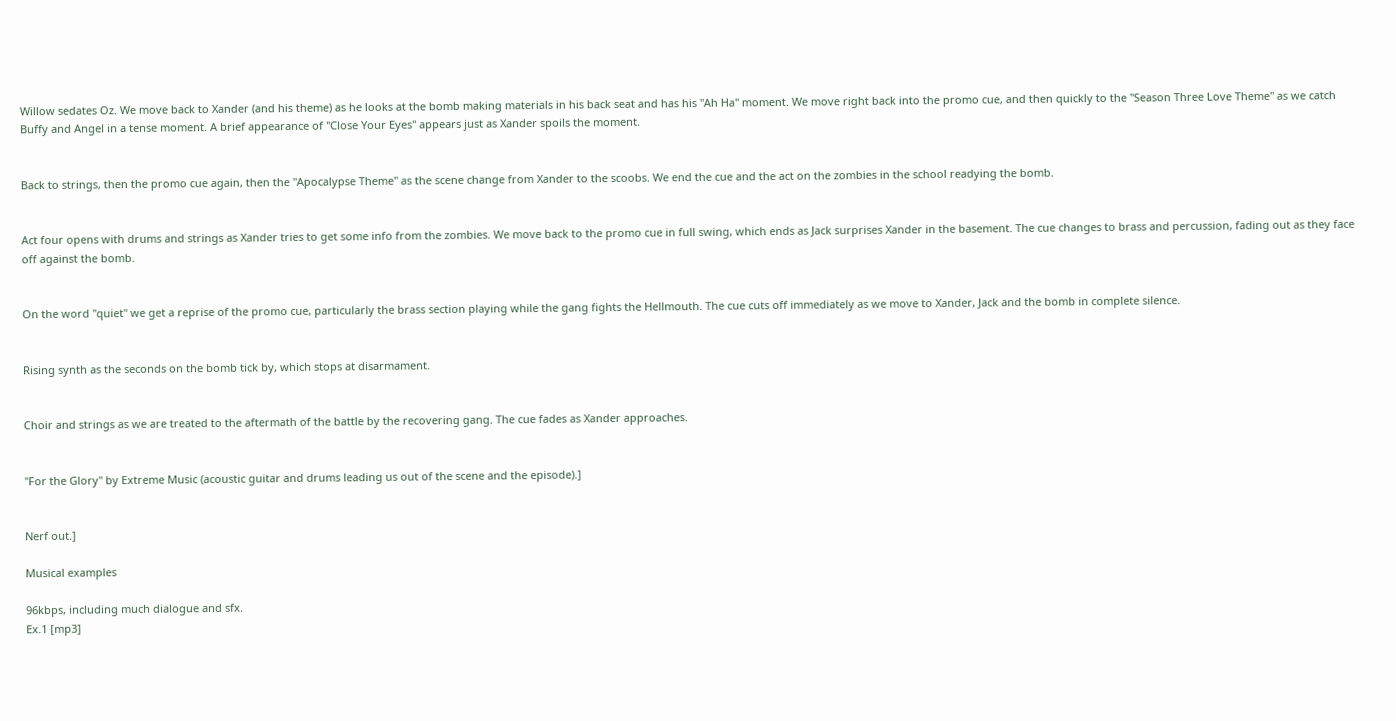Willow sedates Oz. We move back to Xander (and his theme) as he looks at the bomb making materials in his back seat and has his "Ah Ha" moment. We move right back into the promo cue, and then quickly to the "Season Three Love Theme" as we catch Buffy and Angel in a tense moment. A brief appearance of "Close Your Eyes" appears just as Xander spoils the moment.


Back to strings, then the promo cue again, then the "Apocalypse Theme" as the scene change from Xander to the scoobs. We end the cue and the act on the zombies in the school readying the bomb.


Act four opens with drums and strings as Xander tries to get some info from the zombies. We move back to the promo cue in full swing, which ends as Jack surprises Xander in the basement. The cue changes to brass and percussion, fading out as they face off against the bomb.


On the word "quiet" we get a reprise of the promo cue, particularly the brass section playing while the gang fights the Hellmouth. The cue cuts off immediately as we move to Xander, Jack and the bomb in complete silence.


Rising synth as the seconds on the bomb tick by, which stops at disarmament.


Choir and strings as we are treated to the aftermath of the battle by the recovering gang. The cue fades as Xander approaches.


"For the Glory" by Extreme Music (acoustic guitar and drums leading us out of the scene and the episode).]


Nerf out.]

Musical examples

96kbps, including much dialogue and sfx.
Ex.1 [mp3]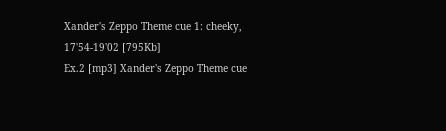Xander's Zeppo Theme cue 1: cheeky, 17'54-19'02 [795Kb]
Ex.2 [mp3] Xander's Zeppo Theme cue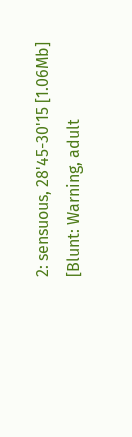2: sensuous, 28'45-30'15 [1.06Mb] [Blunt: Warning, adult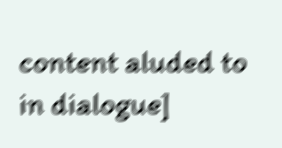content aluded to in dialogue]